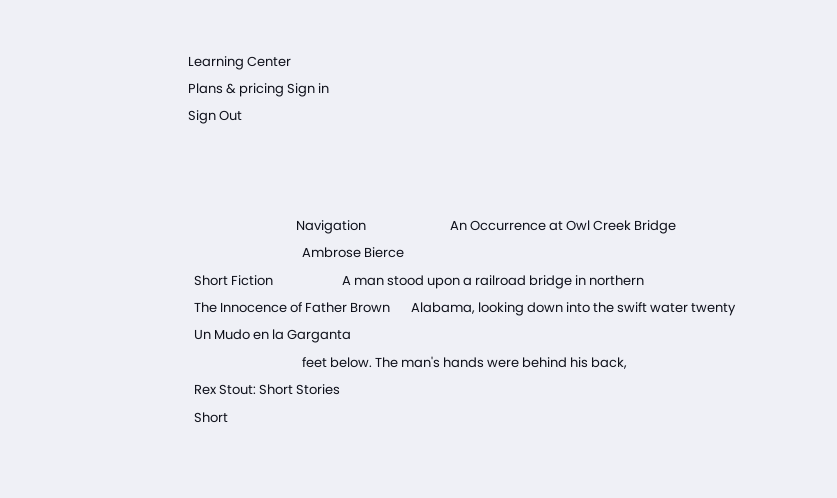Learning Center
Plans & pricing Sign in
Sign Out



                                    Navigation                            An Occurrence at Owl Creek Bridge
                                      Ambrose Bierce
  Short Fiction                       A man stood upon a railroad bridge in northern
  The Innocence of Father Brown       Alabama, looking down into the swift water twenty
  Un Mudo en la Garganta
                                      feet below. The man's hands were behind his back,
  Rex Stout: Short Stories
  Short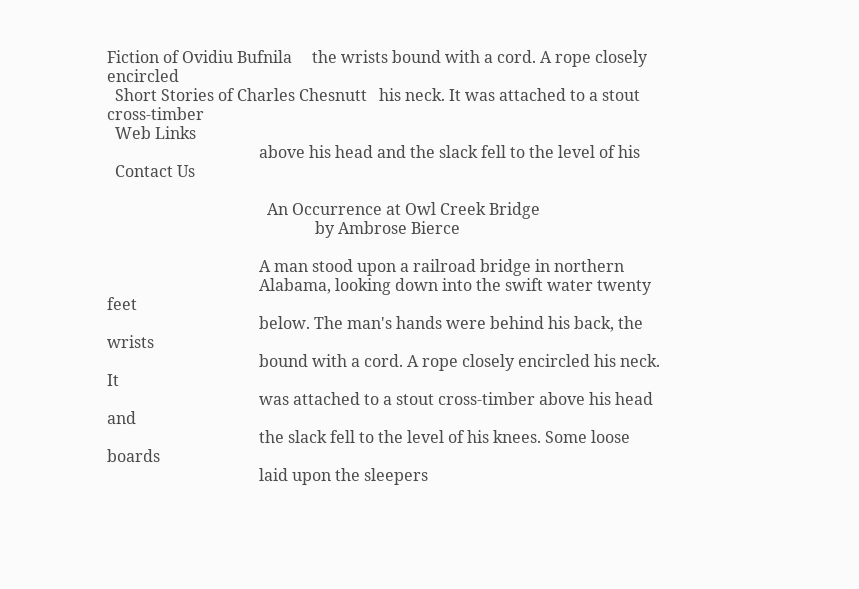Fiction of Ovidiu Bufnila     the wrists bound with a cord. A rope closely encircled
  Short Stories of Charles Chesnutt   his neck. It was attached to a stout cross-timber
  Web Links
                                      above his head and the slack fell to the level of his
  Contact Us

                                        An Occurrence at Owl Creek Bridge
                                                    by Ambrose Bierce

                                      A man stood upon a railroad bridge in northern
                                      Alabama, looking down into the swift water twenty feet
                                      below. The man's hands were behind his back, the wrists
                                      bound with a cord. A rope closely encircled his neck. It
                                      was attached to a stout cross-timber above his head and
                                      the slack fell to the level of his knees. Some loose boards
                                      laid upon the sleepers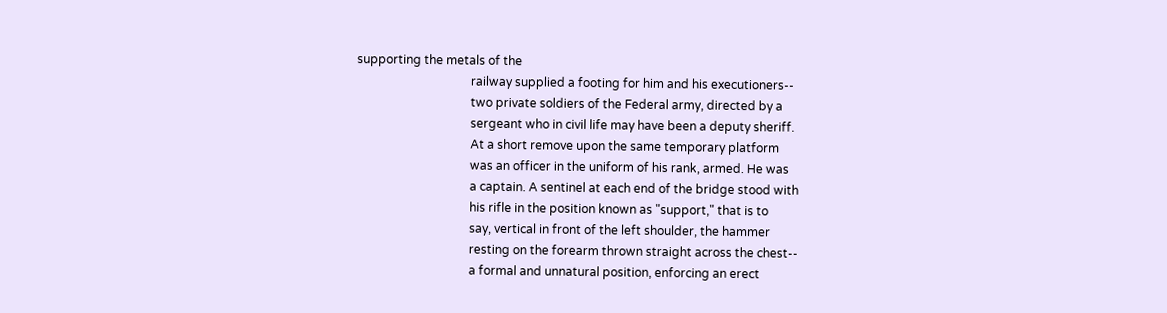supporting the metals of the
                                      railway supplied a footing for him and his executioners--
                                      two private soldiers of the Federal army, directed by a
                                      sergeant who in civil life may have been a deputy sheriff.
                                      At a short remove upon the same temporary platform
                                      was an officer in the uniform of his rank, armed. He was
                                      a captain. A sentinel at each end of the bridge stood with
                                      his rifle in the position known as "support," that is to
                                      say, vertical in front of the left shoulder, the hammer
                                      resting on the forearm thrown straight across the chest--
                                      a formal and unnatural position, enforcing an erect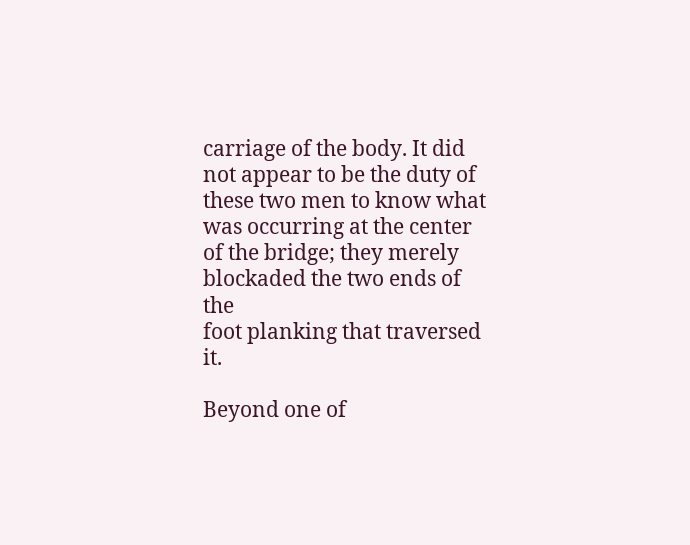carriage of the body. It did not appear to be the duty of
these two men to know what was occurring at the center
of the bridge; they merely blockaded the two ends of the
foot planking that traversed it.

Beyond one of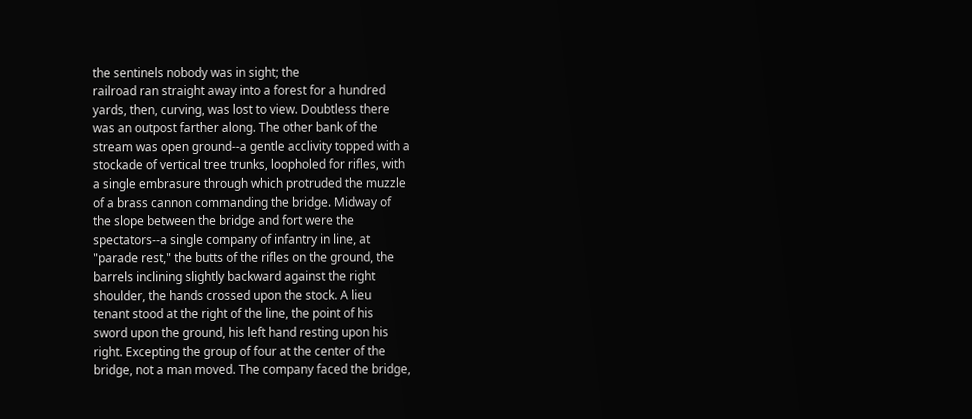the sentinels nobody was in sight; the
railroad ran straight away into a forest for a hundred
yards, then, curving, was lost to view. Doubtless there
was an outpost farther along. The other bank of the
stream was open ground--a gentle acclivity topped with a
stockade of vertical tree trunks, loopholed for rifles, with
a single embrasure through which protruded the muzzle
of a brass cannon commanding the bridge. Midway of
the slope between the bridge and fort were the
spectators--a single company of infantry in line, at
"parade rest," the butts of the rifles on the ground, the
barrels inclining slightly backward against the right
shoulder, the hands crossed upon the stock. A lieu
tenant stood at the right of the line, the point of his
sword upon the ground, his left hand resting upon his
right. Excepting the group of four at the center of the
bridge, not a man moved. The company faced the bridge,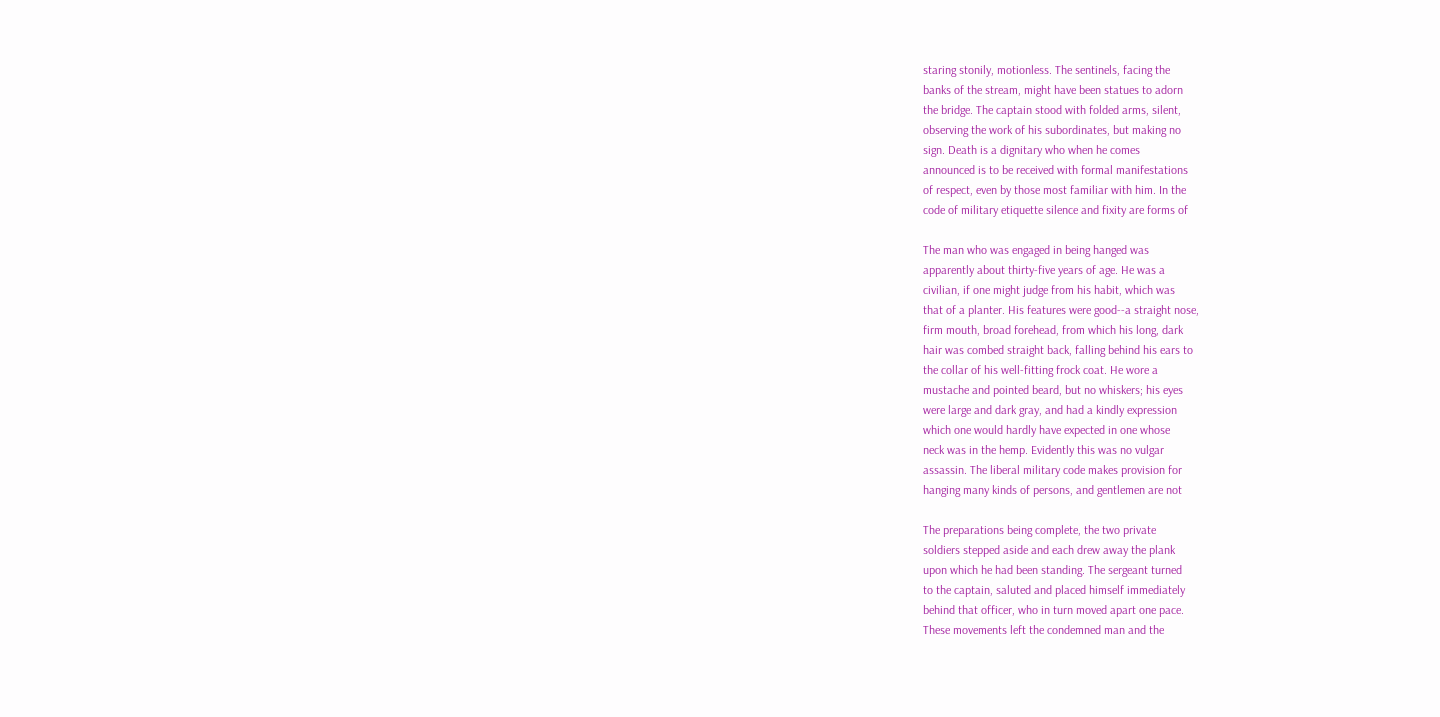staring stonily, motionless. The sentinels, facing the
banks of the stream, might have been statues to adorn
the bridge. The captain stood with folded arms, silent,
observing the work of his subordinates, but making no
sign. Death is a dignitary who when he comes
announced is to be received with formal manifestations
of respect, even by those most familiar with him. In the
code of military etiquette silence and fixity are forms of

The man who was engaged in being hanged was
apparently about thirty-five years of age. He was a
civilian, if one might judge from his habit, which was
that of a planter. His features were good--a straight nose,
firm mouth, broad forehead, from which his long, dark
hair was combed straight back, falling behind his ears to
the collar of his well-fitting frock coat. He wore a
mustache and pointed beard, but no whiskers; his eyes
were large and dark gray, and had a kindly expression
which one would hardly have expected in one whose
neck was in the hemp. Evidently this was no vulgar
assassin. The liberal military code makes provision for
hanging many kinds of persons, and gentlemen are not

The preparations being complete, the two private
soldiers stepped aside and each drew away the plank
upon which he had been standing. The sergeant turned
to the captain, saluted and placed himself immediately
behind that officer, who in turn moved apart one pace.
These movements left the condemned man and the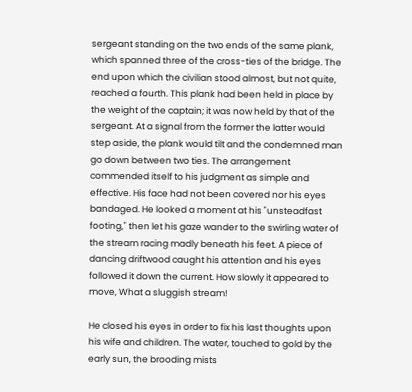sergeant standing on the two ends of the same plank,
which spanned three of the cross-ties of the bridge. The
end upon which the civilian stood almost, but not quite,
reached a fourth. This plank had been held in place by
the weight of the captain; it was now held by that of the
sergeant. At a signal from the former the latter would
step aside, the plank would tilt and the condemned man
go down between two ties. The arrangement
commended itself to his judgment as simple and
effective. His face had not been covered nor his eyes
bandaged. He looked a moment at his "unsteadfast
footing," then let his gaze wander to the swirling water of
the stream racing madly beneath his feet. A piece of
dancing driftwood caught his attention and his eyes
followed it down the current. How slowly it appeared to
move, What a sluggish stream!

He closed his eyes in order to fix his last thoughts upon
his wife and children. The water, touched to gold by the
early sun, the brooding mists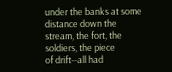under the banks at some
distance down the stream, the fort, the soldiers, the piece
of drift--all had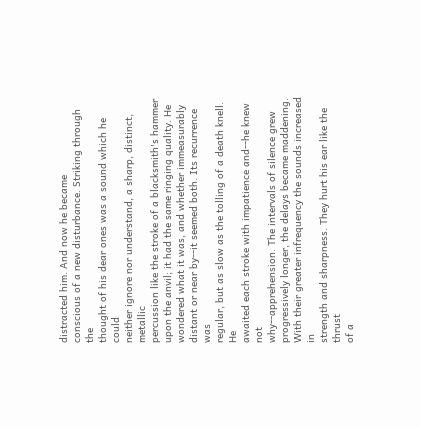distracted him. And now he became
conscious of a new disturbance. Striking through the
thought of his dear ones was a sound which he could
neither ignore nor understand, a sharp, distinct, metallic
percussion like the stroke of a blacksmith's hammer
upon the anvil; it had the same ringing quality. He
wondered what it was, and whether immeasurably
distant or near by--it seemed both. Its recurrence was
regular, but as slow as the tolling of a death knell. He
awaited each stroke with impatience and--he knew not
why--apprehension. The intervals of silence grew
progressively longer, the delays became maddening.
With their greater infrequency the sounds increased in
strength and sharpness. They hurt his ear like the thrust
of a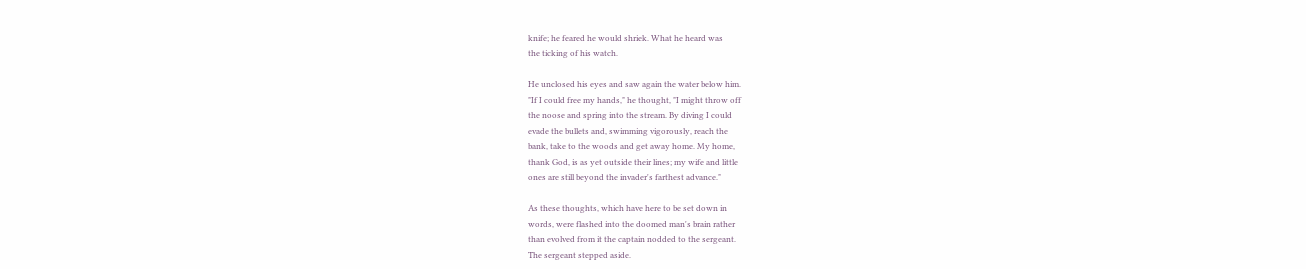knife; he feared he would shriek. What he heard was
the ticking of his watch.

He unclosed his eyes and saw again the water below him.
"If I could free my hands," he thought, "I might throw off
the noose and spring into the stream. By diving I could
evade the bullets and, swimming vigorously, reach the
bank, take to the woods and get away home. My home,
thank God, is as yet outside their lines; my wife and little
ones are still beyond the invader's farthest advance."

As these thoughts, which have here to be set down in
words, were flashed into the doomed man's brain rather
than evolved from it the captain nodded to the sergeant.
The sergeant stepped aside.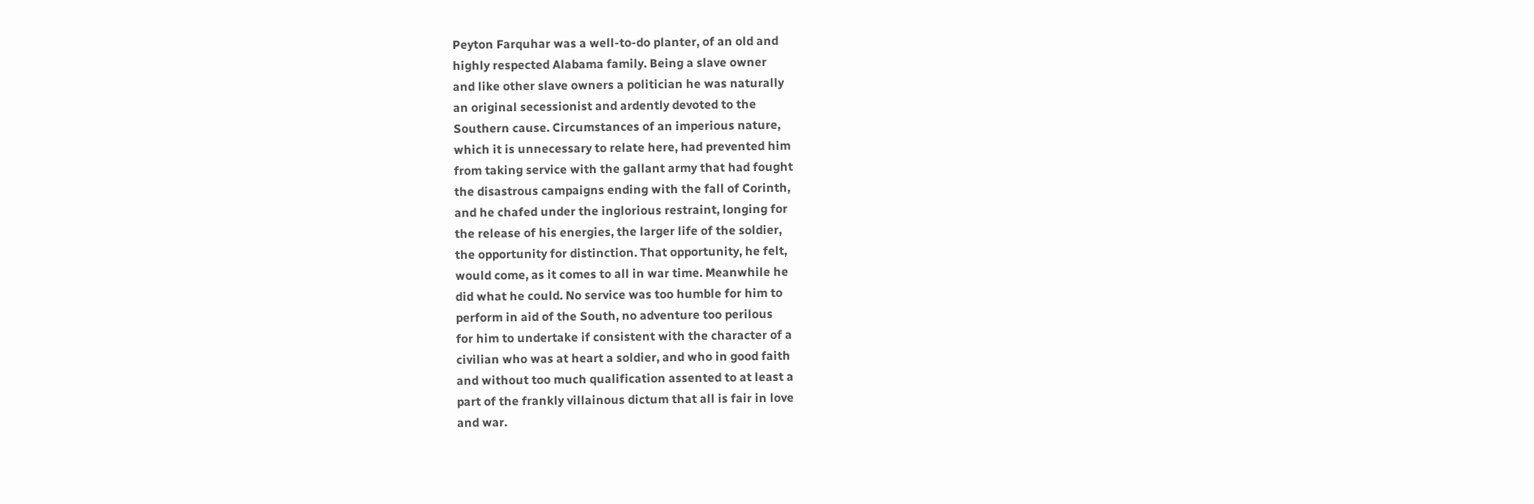Peyton Farquhar was a well-to-do planter, of an old and
highly respected Alabama family. Being a slave owner
and like other slave owners a politician he was naturally
an original secessionist and ardently devoted to the
Southern cause. Circumstances of an imperious nature,
which it is unnecessary to relate here, had prevented him
from taking service with the gallant army that had fought
the disastrous campaigns ending with the fall of Corinth,
and he chafed under the inglorious restraint, longing for
the release of his energies, the larger life of the soldier,
the opportunity for distinction. That opportunity, he felt,
would come, as it comes to all in war time. Meanwhile he
did what he could. No service was too humble for him to
perform in aid of the South, no adventure too perilous
for him to undertake if consistent with the character of a
civilian who was at heart a soldier, and who in good faith
and without too much qualification assented to at least a
part of the frankly villainous dictum that all is fair in love
and war.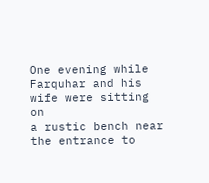One evening while Farquhar and his wife were sitting on
a rustic bench near the entrance to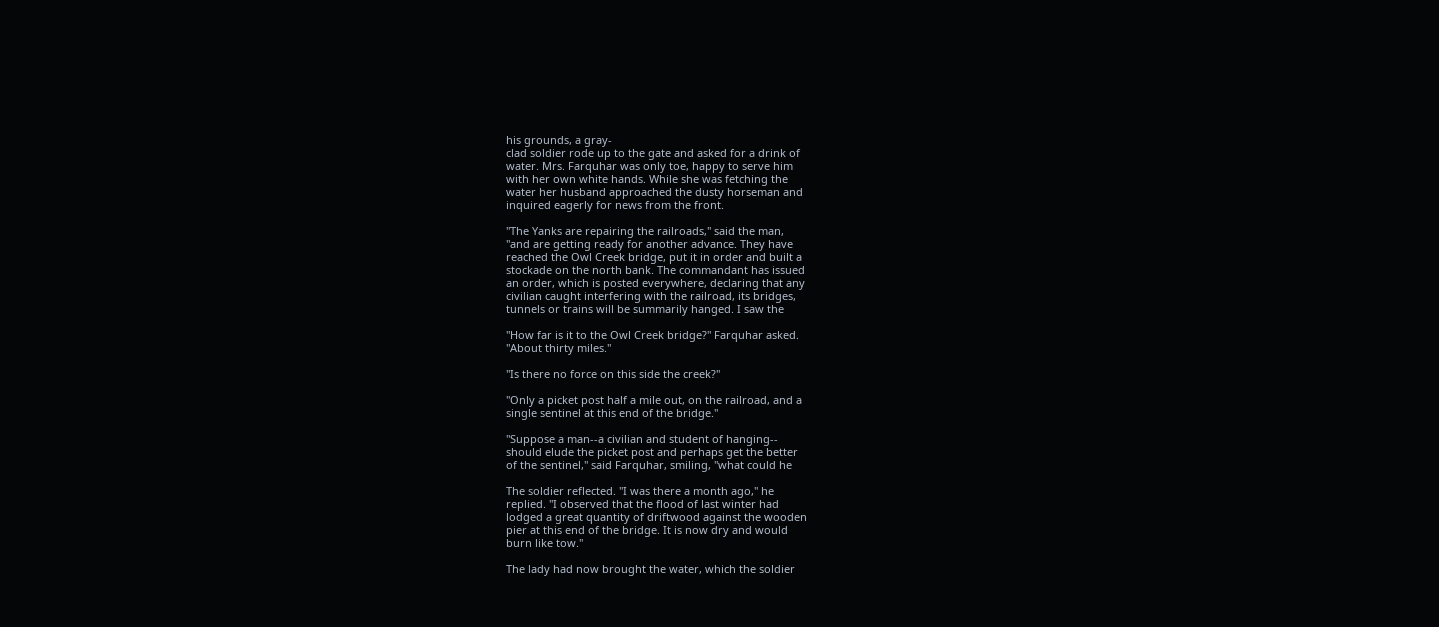his grounds, a gray-
clad soldier rode up to the gate and asked for a drink of
water. Mrs. Farquhar was only toe, happy to serve him
with her own white hands. While she was fetching the
water her husband approached the dusty horseman and
inquired eagerly for news from the front.

"The Yanks are repairing the railroads," said the man,
"and are getting ready for another advance. They have
reached the Owl Creek bridge, put it in order and built a
stockade on the north bank. The commandant has issued
an order, which is posted everywhere, declaring that any
civilian caught interfering with the railroad, its bridges,
tunnels or trains will be summarily hanged. I saw the

"How far is it to the Owl Creek bridge?" Farquhar asked.
"About thirty miles."

"Is there no force on this side the creek?"

"Only a picket post half a mile out, on the railroad, and a
single sentinel at this end of the bridge."

"Suppose a man--a civilian and student of hanging--
should elude the picket post and perhaps get the better
of the sentinel," said Farquhar, smiling, "what could he

The soldier reflected. "I was there a month ago," he
replied. "I observed that the flood of last winter had
lodged a great quantity of driftwood against the wooden
pier at this end of the bridge. It is now dry and would
burn like tow."

The lady had now brought the water, which the soldier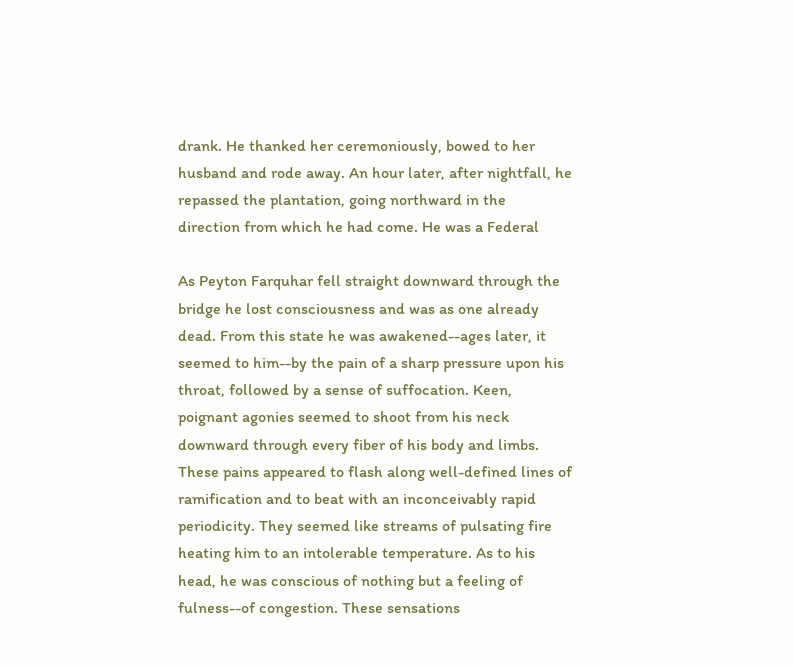drank. He thanked her ceremoniously, bowed to her
husband and rode away. An hour later, after nightfall, he
repassed the plantation, going northward in the
direction from which he had come. He was a Federal

As Peyton Farquhar fell straight downward through the
bridge he lost consciousness and was as one already
dead. From this state he was awakened--ages later, it
seemed to him--by the pain of a sharp pressure upon his
throat, followed by a sense of suffocation. Keen,
poignant agonies seemed to shoot from his neck
downward through every fiber of his body and limbs.
These pains appeared to flash along well-defined lines of
ramification and to beat with an inconceivably rapid
periodicity. They seemed like streams of pulsating fire
heating him to an intolerable temperature. As to his
head, he was conscious of nothing but a feeling of
fulness--of congestion. These sensations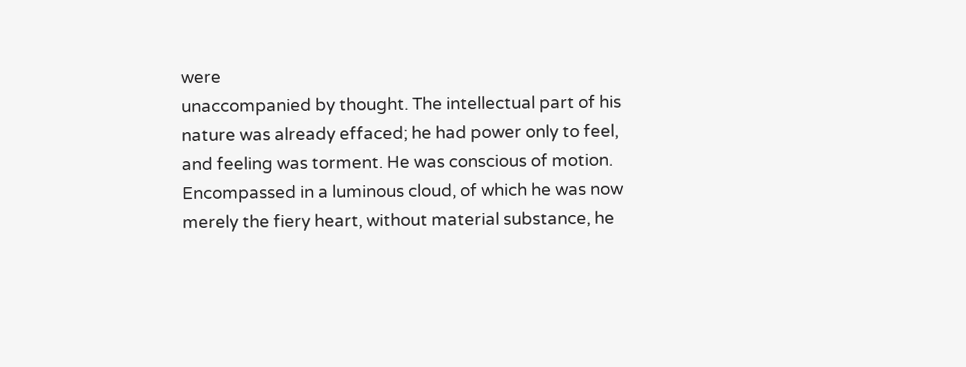were
unaccompanied by thought. The intellectual part of his
nature was already effaced; he had power only to feel,
and feeling was torment. He was conscious of motion.
Encompassed in a luminous cloud, of which he was now
merely the fiery heart, without material substance, he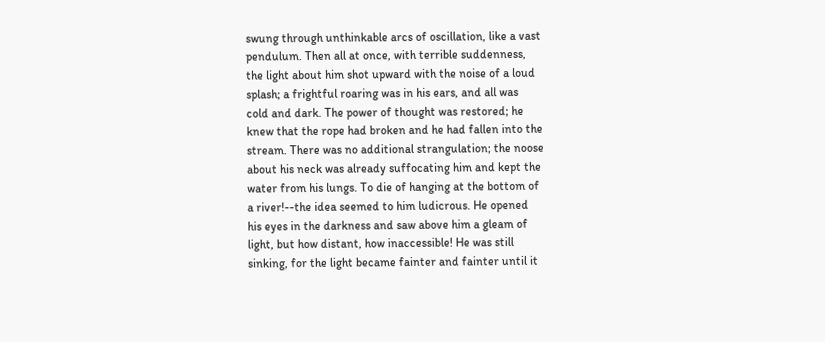swung through unthinkable arcs of oscillation, like a vast
pendulum. Then all at once, with terrible suddenness,
the light about him shot upward with the noise of a loud
splash; a frightful roaring was in his ears, and all was
cold and dark. The power of thought was restored; he
knew that the rope had broken and he had fallen into the
stream. There was no additional strangulation; the noose
about his neck was already suffocating him and kept the
water from his lungs. To die of hanging at the bottom of
a river!--the idea seemed to him ludicrous. He opened
his eyes in the darkness and saw above him a gleam of
light, but how distant, how inaccessible! He was still
sinking, for the light became fainter and fainter until it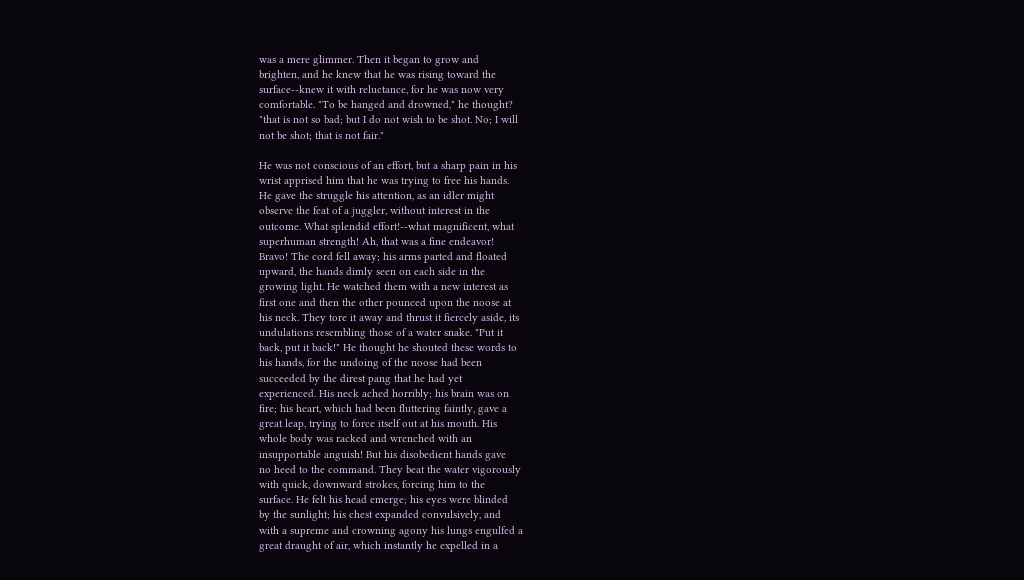was a mere glimmer. Then it began to grow and
brighten, and he knew that he was rising toward the
surface--knew it with reluctance, for he was now very
comfortable. "To be hanged and drowned," he thought?
"that is not so bad; but I do not wish to be shot. No; I will
not be shot; that is not fair."

He was not conscious of an effort, but a sharp pain in his
wrist apprised him that he was trying to free his hands.
He gave the struggle his attention, as an idler might
observe the feat of a juggler, without interest in the
outcome. What splendid effort!--what magnificent, what
superhuman strength! Ah, that was a fine endeavor!
Bravo! The cord fell away; his arms parted and floated
upward, the hands dimly seen on each side in the
growing light. He watched them with a new interest as
first one and then the other pounced upon the noose at
his neck. They tore it away and thrust it fiercely aside, its
undulations resembling those of a water snake. "Put it
back, put it back!" He thought he shouted these words to
his hands, for the undoing of the noose had been
succeeded by the direst pang that he had yet
experienced. His neck ached horribly; his brain was on
fire; his heart, which had been fluttering faintly, gave a
great leap, trying to force itself out at his mouth. His
whole body was racked and wrenched with an
insupportable anguish! But his disobedient hands gave
no heed to the command. They beat the water vigorously
with quick, downward strokes, forcing him to the
surface. He felt his head emerge; his eyes were blinded
by the sunlight; his chest expanded convulsively, and
with a supreme and crowning agony his lungs engulfed a
great draught of air, which instantly he expelled in a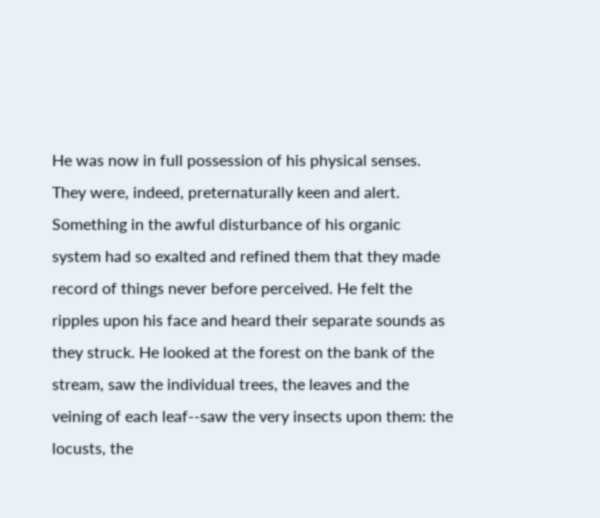He was now in full possession of his physical senses.
They were, indeed, preternaturally keen and alert.
Something in the awful disturbance of his organic
system had so exalted and refined them that they made
record of things never before perceived. He felt the
ripples upon his face and heard their separate sounds as
they struck. He looked at the forest on the bank of the
stream, saw the individual trees, the leaves and the
veining of each leaf--saw the very insects upon them: the
locusts, the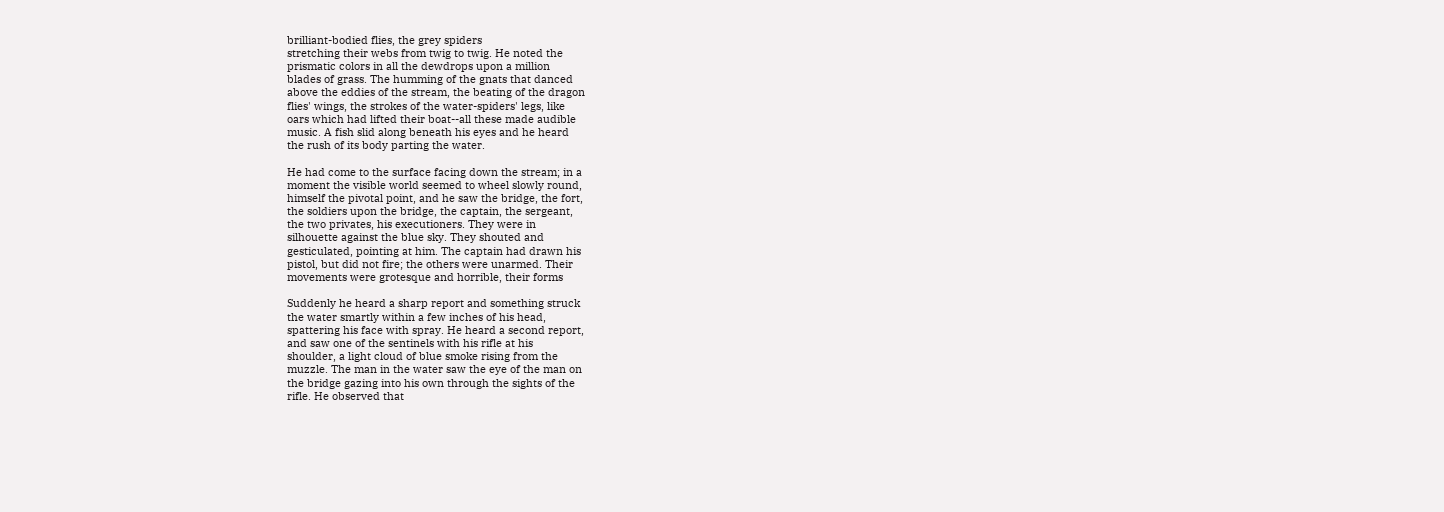brilliant-bodied flies, the grey spiders
stretching their webs from twig to twig. He noted the
prismatic colors in all the dewdrops upon a million
blades of grass. The humming of the gnats that danced
above the eddies of the stream, the beating of the dragon
flies' wings, the strokes of the water-spiders' legs, like
oars which had lifted their boat--all these made audible
music. A fish slid along beneath his eyes and he heard
the rush of its body parting the water.

He had come to the surface facing down the stream; in a
moment the visible world seemed to wheel slowly round,
himself the pivotal point, and he saw the bridge, the fort,
the soldiers upon the bridge, the captain, the sergeant,
the two privates, his executioners. They were in
silhouette against the blue sky. They shouted and
gesticulated, pointing at him. The captain had drawn his
pistol, but did not fire; the others were unarmed. Their
movements were grotesque and horrible, their forms

Suddenly he heard a sharp report and something struck
the water smartly within a few inches of his head,
spattering his face with spray. He heard a second report,
and saw one of the sentinels with his rifle at his
shoulder, a light cloud of blue smoke rising from the
muzzle. The man in the water saw the eye of the man on
the bridge gazing into his own through the sights of the
rifle. He observed that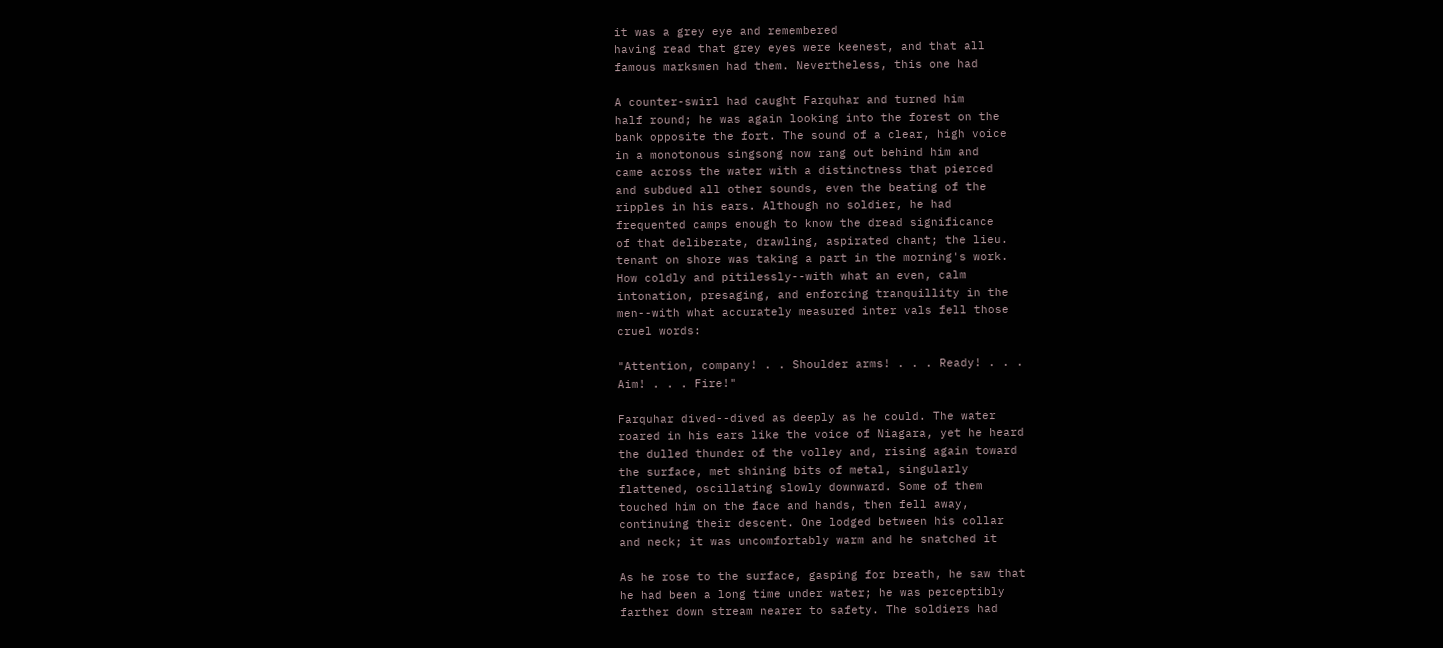it was a grey eye and remembered
having read that grey eyes were keenest, and that all
famous marksmen had them. Nevertheless, this one had

A counter-swirl had caught Farquhar and turned him
half round; he was again looking into the forest on the
bank opposite the fort. The sound of a clear, high voice
in a monotonous singsong now rang out behind him and
came across the water with a distinctness that pierced
and subdued all other sounds, even the beating of the
ripples in his ears. Although no soldier, he had
frequented camps enough to know the dread significance
of that deliberate, drawling, aspirated chant; the lieu.
tenant on shore was taking a part in the morning's work.
How coldly and pitilessly--with what an even, calm
intonation, presaging, and enforcing tranquillity in the
men--with what accurately measured inter vals fell those
cruel words:

"Attention, company! . . Shoulder arms! . . . Ready! . . .
Aim! . . . Fire!"

Farquhar dived--dived as deeply as he could. The water
roared in his ears like the voice of Niagara, yet he heard
the dulled thunder of the volley and, rising again toward
the surface, met shining bits of metal, singularly
flattened, oscillating slowly downward. Some of them
touched him on the face and hands, then fell away,
continuing their descent. One lodged between his collar
and neck; it was uncomfortably warm and he snatched it

As he rose to the surface, gasping for breath, he saw that
he had been a long time under water; he was perceptibly
farther down stream nearer to safety. The soldiers had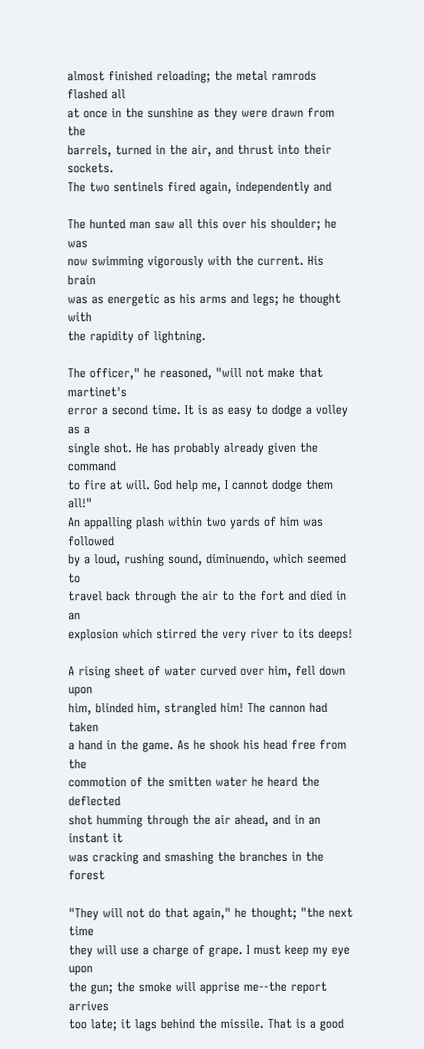almost finished reloading; the metal ramrods flashed all
at once in the sunshine as they were drawn from the
barrels, turned in the air, and thrust into their sockets.
The two sentinels fired again, independently and

The hunted man saw all this over his shoulder; he was
now swimming vigorously with the current. His brain
was as energetic as his arms and legs; he thought with
the rapidity of lightning.

The officer," he reasoned, "will not make that martinet's
error a second time. It is as easy to dodge a volley as a
single shot. He has probably already given the command
to fire at will. God help me, I cannot dodge them all!"
An appalling plash within two yards of him was followed
by a loud, rushing sound, diminuendo, which seemed to
travel back through the air to the fort and died in an
explosion which stirred the very river to its deeps!

A rising sheet of water curved over him, fell down upon
him, blinded him, strangled him! The cannon had taken
a hand in the game. As he shook his head free from the
commotion of the smitten water he heard the deflected
shot humming through the air ahead, and in an instant it
was cracking and smashing the branches in the forest

"They will not do that again," he thought; "the next time
they will use a charge of grape. I must keep my eye upon
the gun; the smoke will apprise me--the report arrives
too late; it lags behind the missile. That is a good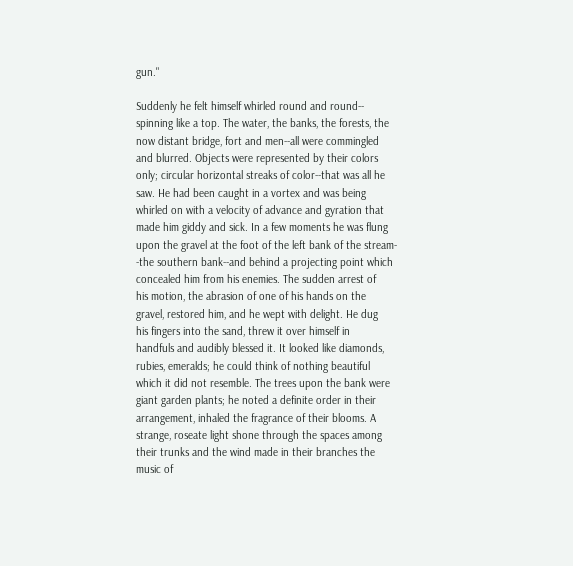gun."

Suddenly he felt himself whirled round and round--
spinning like a top. The water, the banks, the forests, the
now distant bridge, fort and men--all were commingled
and blurred. Objects were represented by their colors
only; circular horizontal streaks of color--that was all he
saw. He had been caught in a vortex and was being
whirled on with a velocity of advance and gyration that
made him giddy and sick. In a few moments he was flung
upon the gravel at the foot of the left bank of the stream-
-the southern bank--and behind a projecting point which
concealed him from his enemies. The sudden arrest of
his motion, the abrasion of one of his hands on the
gravel, restored him, and he wept with delight. He dug
his fingers into the sand, threw it over himself in
handfuls and audibly blessed it. It looked like diamonds,
rubies, emeralds; he could think of nothing beautiful
which it did not resemble. The trees upon the bank were
giant garden plants; he noted a definite order in their
arrangement, inhaled the fragrance of their blooms. A
strange, roseate light shone through the spaces among
their trunks and the wind made in their branches the
music of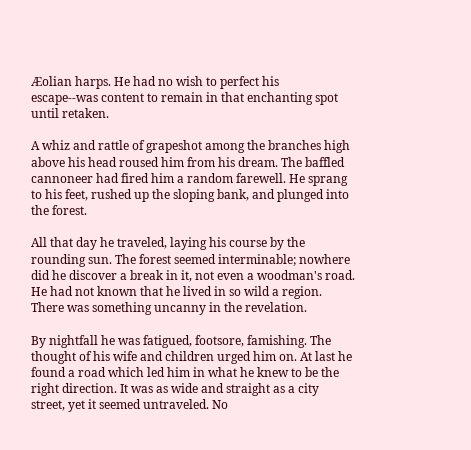Æolian harps. He had no wish to perfect his
escape--was content to remain in that enchanting spot
until retaken.

A whiz and rattle of grapeshot among the branches high
above his head roused him from his dream. The baffled
cannoneer had fired him a random farewell. He sprang
to his feet, rushed up the sloping bank, and plunged into
the forest.

All that day he traveled, laying his course by the
rounding sun. The forest seemed interminable; nowhere
did he discover a break in it, not even a woodman's road.
He had not known that he lived in so wild a region.
There was something uncanny in the revelation.

By nightfall he was fatigued, footsore, famishing. The
thought of his wife and children urged him on. At last he
found a road which led him in what he knew to be the
right direction. It was as wide and straight as a city
street, yet it seemed untraveled. No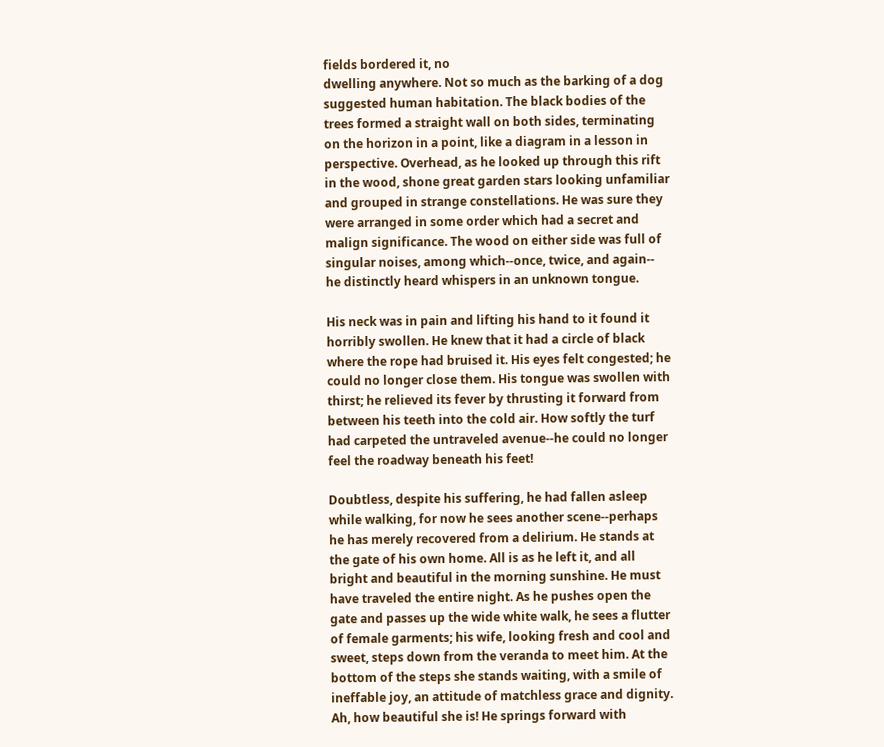fields bordered it, no
dwelling anywhere. Not so much as the barking of a dog
suggested human habitation. The black bodies of the
trees formed a straight wall on both sides, terminating
on the horizon in a point, like a diagram in a lesson in
perspective. Overhead, as he looked up through this rift
in the wood, shone great garden stars looking unfamiliar
and grouped in strange constellations. He was sure they
were arranged in some order which had a secret and
malign significance. The wood on either side was full of
singular noises, among which--once, twice, and again--
he distinctly heard whispers in an unknown tongue.

His neck was in pain and lifting his hand to it found it
horribly swollen. He knew that it had a circle of black
where the rope had bruised it. His eyes felt congested; he
could no longer close them. His tongue was swollen with
thirst; he relieved its fever by thrusting it forward from
between his teeth into the cold air. How softly the turf
had carpeted the untraveled avenue--he could no longer
feel the roadway beneath his feet!

Doubtless, despite his suffering, he had fallen asleep
while walking, for now he sees another scene--perhaps
he has merely recovered from a delirium. He stands at
the gate of his own home. All is as he left it, and all
bright and beautiful in the morning sunshine. He must
have traveled the entire night. As he pushes open the
gate and passes up the wide white walk, he sees a flutter
of female garments; his wife, looking fresh and cool and
sweet, steps down from the veranda to meet him. At the
bottom of the steps she stands waiting, with a smile of
ineffable joy, an attitude of matchless grace and dignity.
Ah, how beautiful she is! He springs forward with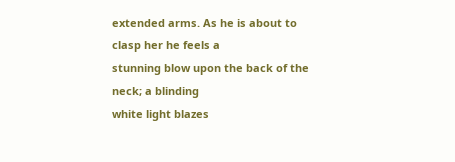extended arms. As he is about to clasp her he feels a
stunning blow upon the back of the neck; a blinding
white light blazes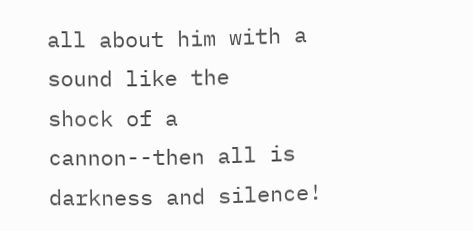all about him with a sound like the
shock of a cannon--then all is darkness and silence!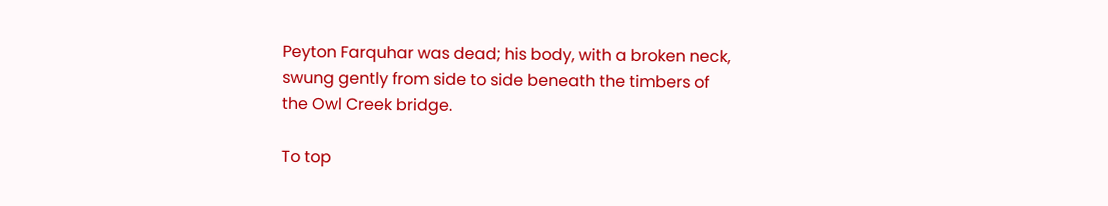Peyton Farquhar was dead; his body, with a broken neck,
swung gently from side to side beneath the timbers of
the Owl Creek bridge.

To top